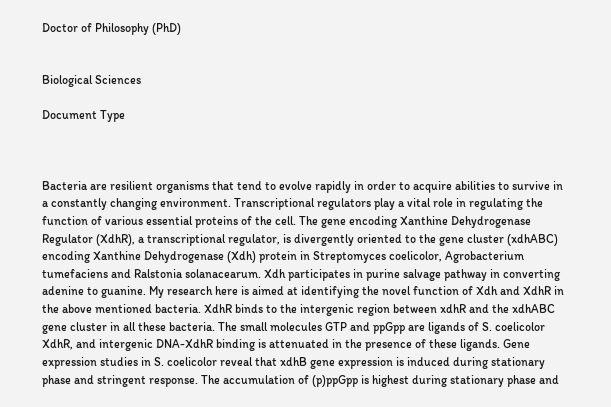Doctor of Philosophy (PhD)


Biological Sciences

Document Type



Bacteria are resilient organisms that tend to evolve rapidly in order to acquire abilities to survive in a constantly changing environment. Transcriptional regulators play a vital role in regulating the function of various essential proteins of the cell. The gene encoding Xanthine Dehydrogenase Regulator (XdhR), a transcriptional regulator, is divergently oriented to the gene cluster (xdhABC) encoding Xanthine Dehydrogenase (Xdh) protein in Streptomyces coelicolor, Agrobacterium tumefaciens and Ralstonia solanacearum. Xdh participates in purine salvage pathway in converting adenine to guanine. My research here is aimed at identifying the novel function of Xdh and XdhR in the above mentioned bacteria. XdhR binds to the intergenic region between xdhR and the xdhABC gene cluster in all these bacteria. The small molecules GTP and ppGpp are ligands of S. coelicolor XdhR, and intergenic DNA-XdhR binding is attenuated in the presence of these ligands. Gene expression studies in S. coelicolor reveal that xdhB gene expression is induced during stationary phase and stringent response. The accumulation of (p)ppGpp is highest during stationary phase and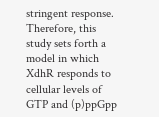stringent response. Therefore, this study sets forth a model in which XdhR responds to cellular levels of GTP and (p)ppGpp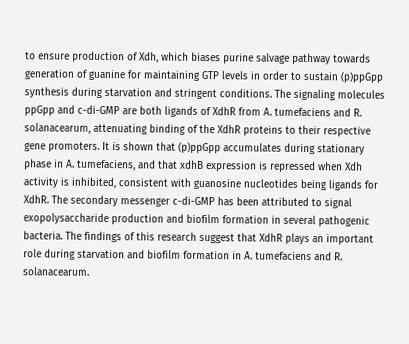to ensure production of Xdh, which biases purine salvage pathway towards generation of guanine for maintaining GTP levels in order to sustain (p)ppGpp synthesis during starvation and stringent conditions. The signaling molecules ppGpp and c-di-GMP are both ligands of XdhR from A. tumefaciens and R. solanacearum, attenuating binding of the XdhR proteins to their respective gene promoters. It is shown that (p)ppGpp accumulates during stationary phase in A. tumefaciens, and that xdhB expression is repressed when Xdh activity is inhibited, consistent with guanosine nucleotides being ligands for XdhR. The secondary messenger c-di-GMP has been attributed to signal exopolysaccharide production and biofilm formation in several pathogenic bacteria. The findings of this research suggest that XdhR plays an important role during starvation and biofilm formation in A. tumefaciens and R. solanacearum.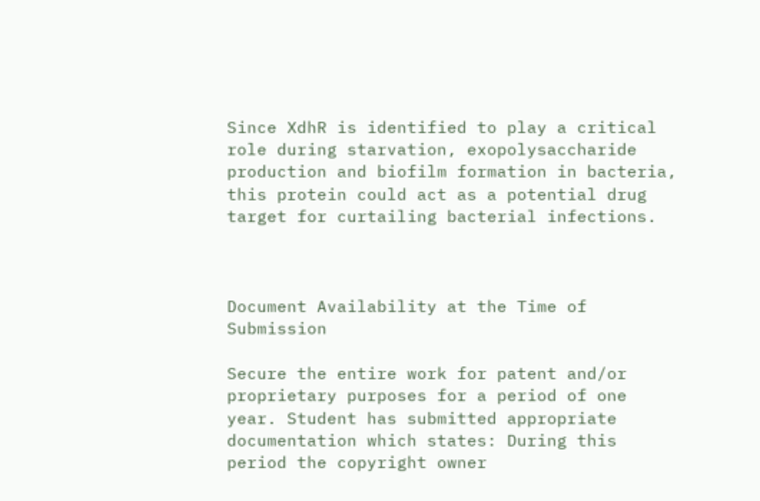Since XdhR is identified to play a critical role during starvation, exopolysaccharide production and biofilm formation in bacteria, this protein could act as a potential drug target for curtailing bacterial infections.



Document Availability at the Time of Submission

Secure the entire work for patent and/or proprietary purposes for a period of one year. Student has submitted appropriate documentation which states: During this period the copyright owner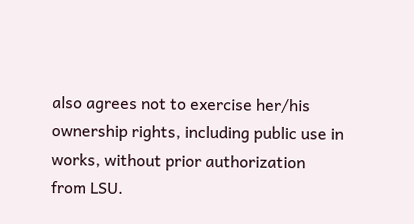also agrees not to exercise her/his ownership rights, including public use in works, without prior authorization from LSU.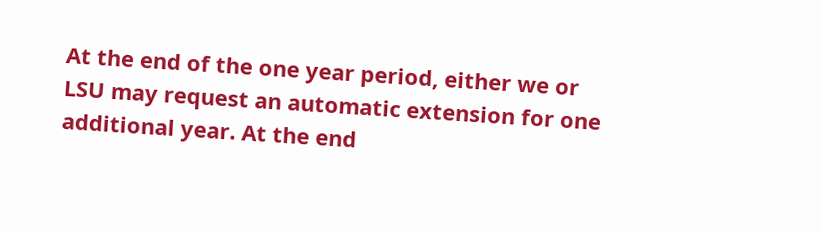At the end of the one year period, either we or LSU may request an automatic extension for one additional year. At the end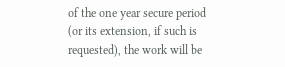of the one year secure period (or its extension, if such is requested), the work will be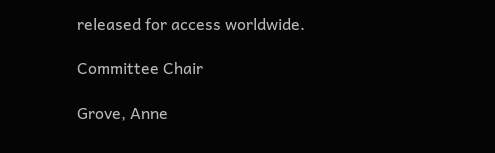released for access worldwide.

Committee Chair

Grove, Anne